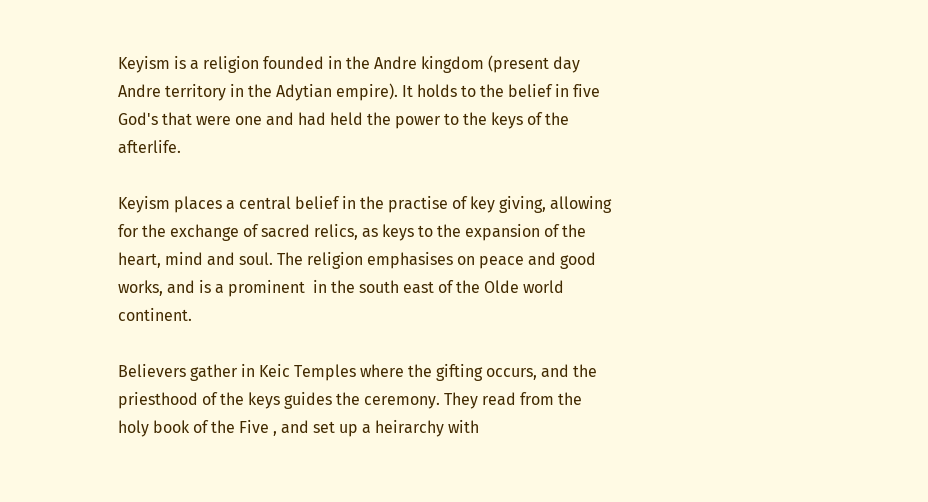Keyism is a religion founded in the Andre kingdom (present day Andre territory in the Adytian empire). It holds to the belief in five God's that were one and had held the power to the keys of the afterlife.

Keyism places a central belief in the practise of key giving, allowing for the exchange of sacred relics, as keys to the expansion of the heart, mind and soul. The religion emphasises on peace and good works, and is a prominent  in the south east of the Olde world continent.

Believers gather in Keic Temples where the gifting occurs, and the priesthood of the keys guides the ceremony. They read from the holy book of the Five , and set up a heirarchy with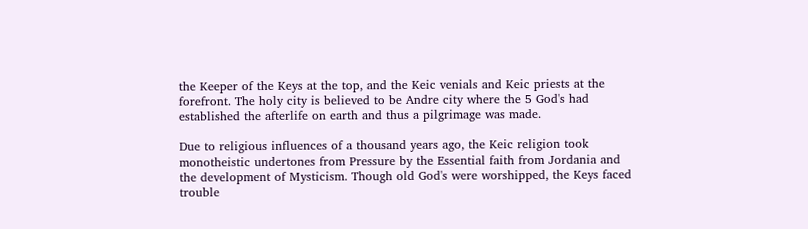the Keeper of the Keys at the top, and the Keic venials and Keic priests at the forefront. The holy city is believed to be Andre city where the 5 God's had established the afterlife on earth and thus a pilgrimage was made.

Due to religious influences of a thousand years ago, the Keic religion took monotheistic undertones from Pressure by the Essential faith from Jordania and the development of Mysticism. Though old God's were worshipped, the Keys faced trouble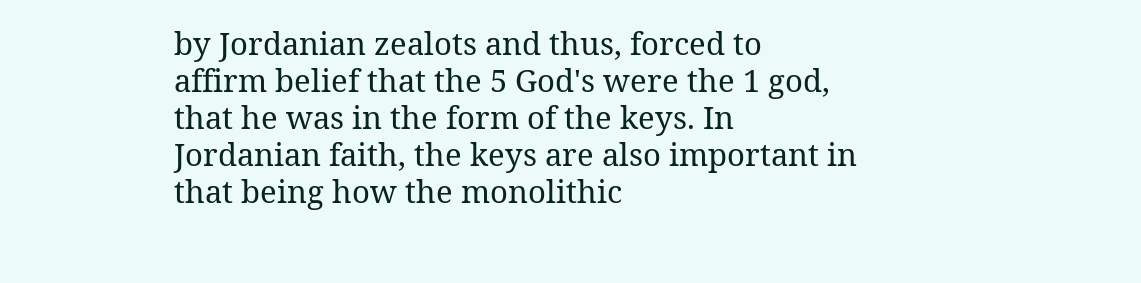by Jordanian zealots and thus, forced to affirm belief that the 5 God's were the 1 god, that he was in the form of the keys. In Jordanian faith, the keys are also important in that being how the monolithic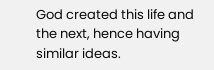God created this life and the next, hence having similar ideas.